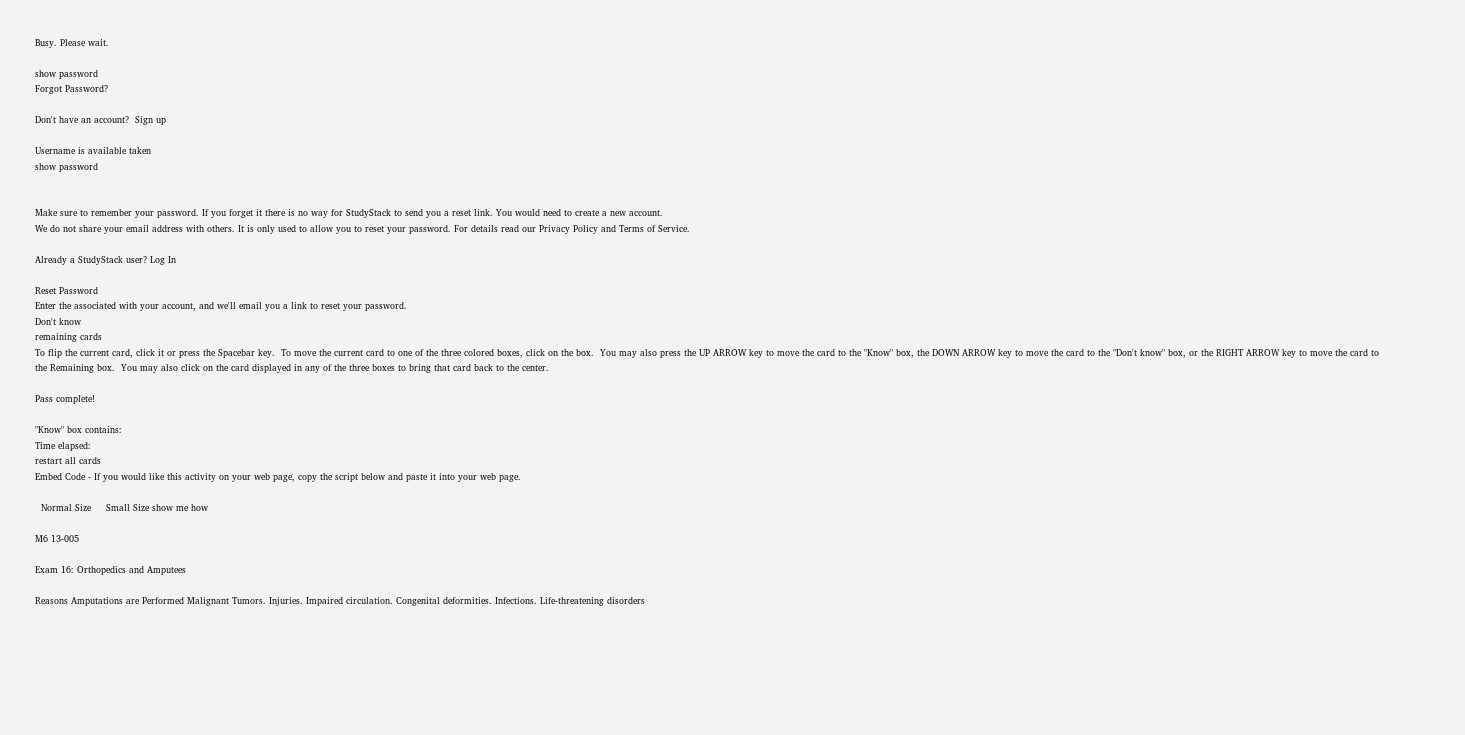Busy. Please wait.

show password
Forgot Password?

Don't have an account?  Sign up

Username is available taken
show password


Make sure to remember your password. If you forget it there is no way for StudyStack to send you a reset link. You would need to create a new account.
We do not share your email address with others. It is only used to allow you to reset your password. For details read our Privacy Policy and Terms of Service.

Already a StudyStack user? Log In

Reset Password
Enter the associated with your account, and we'll email you a link to reset your password.
Don't know
remaining cards
To flip the current card, click it or press the Spacebar key.  To move the current card to one of the three colored boxes, click on the box.  You may also press the UP ARROW key to move the card to the "Know" box, the DOWN ARROW key to move the card to the "Don't know" box, or the RIGHT ARROW key to move the card to the Remaining box.  You may also click on the card displayed in any of the three boxes to bring that card back to the center.

Pass complete!

"Know" box contains:
Time elapsed:
restart all cards
Embed Code - If you would like this activity on your web page, copy the script below and paste it into your web page.

  Normal Size     Small Size show me how

M6 13-005

Exam 16: Orthopedics and Amputees

Reasons Amputations are Performed Malignant Tumors. Injuries. Impaired circulation. Congenital deformities. Infections. Life-threatening disorders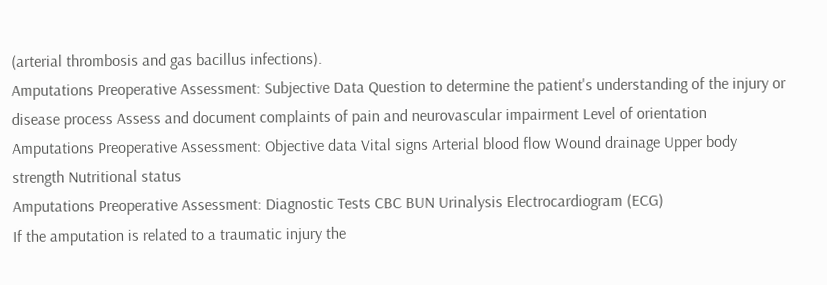(arterial thrombosis and gas bacillus infections).
Amputations Preoperative Assessment: Subjective Data Question to determine the patient's understanding of the injury or disease process Assess and document complaints of pain and neurovascular impairment Level of orientation
Amputations Preoperative Assessment: Objective data Vital signs Arterial blood flow Wound drainage Upper body strength Nutritional status
Amputations Preoperative Assessment: Diagnostic Tests CBC BUN Urinalysis Electrocardiogram (ECG)
If the amputation is related to a traumatic injury the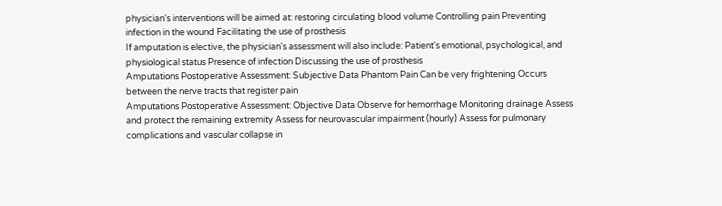physician's interventions will be aimed at: restoring circulating blood volume Controlling pain Preventing infection in the wound Facilitating the use of prosthesis
If amputation is elective, the physician's assessment will also include: Patient's emotional, psychological, and physiological status Presence of infection Discussing the use of prosthesis
Amputations Postoperative Assessment: Subjective Data Phantom Pain Can be very frightening Occurs between the nerve tracts that register pain
Amputations Postoperative Assessment: Objective Data Observe for hemorrhage Monitoring drainage Assess and protect the remaining extremity Assess for neurovascular impairment (hourly) Assess for pulmonary complications and vascular collapse in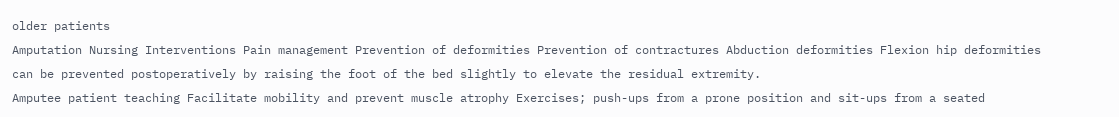older patients
Amputation Nursing Interventions Pain management Prevention of deformities Prevention of contractures Abduction deformities Flexion hip deformities can be prevented postoperatively by raising the foot of the bed slightly to elevate the residual extremity.
Amputee patient teaching Facilitate mobility and prevent muscle atrophy Exercises; push-ups from a prone position and sit-ups from a seated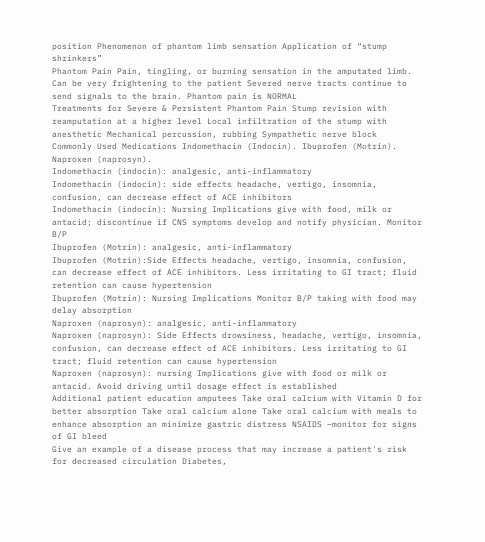position Phenomenon of phantom limb sensation Application of “stump shrinkers”
Phantom Pain Pain, tingling, or burning sensation in the amputated limb. Can be very frightening to the patient Severed nerve tracts continue to send signals to the brain. Phantom pain is NORMAL
Treatments for Severe & Persistent Phantom Pain Stump revision with reamputation at a higher level Local infiltration of the stump with anesthetic Mechanical percussion, rubbing Sympathetic nerve block
Commonly Used Medications Indomethacin (Indocin). Ibuprofen (Motrin). Naproxen (naprosyn).
Indomethacin (indocin): analgesic, anti-inflammatory
Indomethacin (indocin): side effects headache, vertigo, insomnia, confusion, can decrease effect of ACE inhibitors
Indomethacin (indocin): Nursing Implications give with food, milk or antacid; discontinue if CNS symptoms develop and notify physician. Monitor B/P
Ibuprofen (Motrin): analgesic, anti-inflammatory
Ibuprofen (Motrin):Side Effects headache, vertigo, insomnia, confusion, can decrease effect of ACE inhibitors. Less irritating to GI tract; fluid retention can cause hypertension
Ibuprofen (Motrin): Nursing Implications Monitor B/P taking with food may delay absorption
Naproxen (naprosyn): analgesic, anti-inflammatory
Naproxen (naprosyn): Side Effects drowsiness, headache, vertigo, insomnia, confusion, can decrease effect of ACE inhibitors. Less irritating to GI tract; fluid retention can cause hypertension
Naproxen (naprosyn): nursing Implications give with food or milk or antacid. Avoid driving until dosage effect is established
Additional patient education amputees Take oral calcium with Vitamin D for better absorption Take oral calcium alone Take oral calcium with meals to enhance absorption an minimize gastric distress NSAIDS –monitor for signs of GI bleed
Give an example of a disease process that may increase a patient's risk for decreased circulation Diabetes,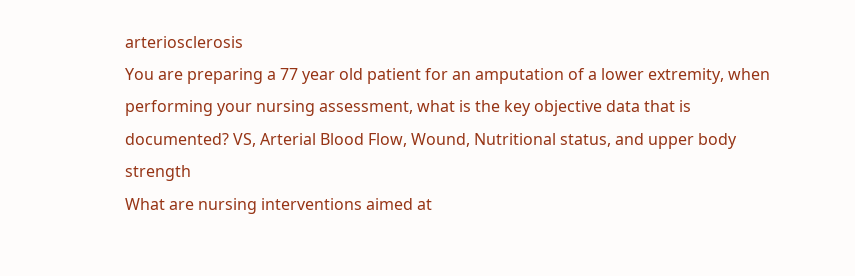arteriosclerosis
You are preparing a 77 year old patient for an amputation of a lower extremity, when performing your nursing assessment, what is the key objective data that is documented? VS, Arterial Blood Flow, Wound, Nutritional status, and upper body strength
What are nursing interventions aimed at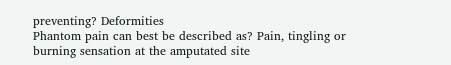preventing? Deformities
Phantom pain can best be described as? Pain, tingling or burning sensation at the amputated site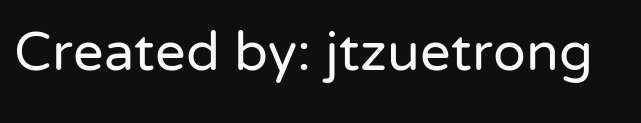Created by: jtzuetrong